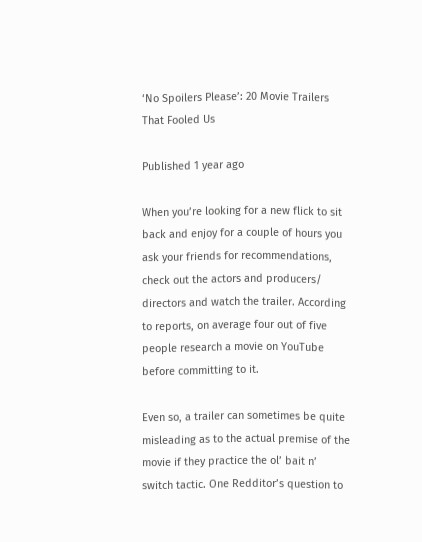‘No Spoilers Please’: 20 Movie Trailers That Fooled Us

Published 1 year ago

When you’re looking for a new flick to sit back and enjoy for a couple of hours you ask your friends for recommendations, check out the actors and producers/ directors and watch the trailer. According to reports, on average four out of five people research a movie on YouTube before committing to it.

Even so, a trailer can sometimes be quite misleading as to the actual premise of the movie if they practice the ol’ bait n’ switch tactic. One Redditor’s question to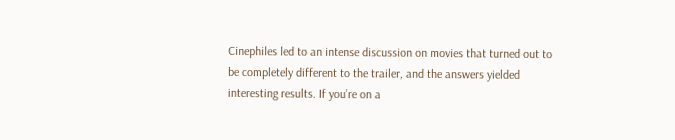Cinephiles led to an intense discussion on movies that turned out to be completely different to the trailer, and the answers yielded interesting results. If you’re on a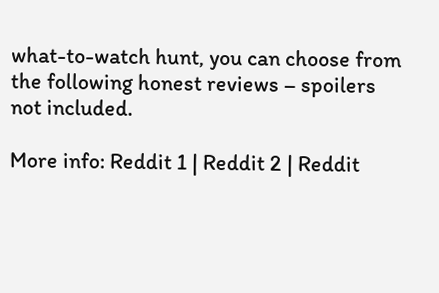what-to-watch hunt, you can choose from the following honest reviews – spoilers not included.

More info: Reddit 1 | Reddit 2 | Reddit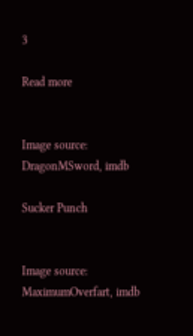3

Read more


Image source: DragonMSword, imdb

Sucker Punch


Image source: MaximumOverfart, imdb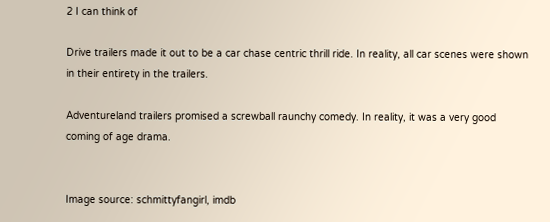2 I can think of

Drive trailers made it out to be a car chase centric thrill ride. In reality, all car scenes were shown in their entirety in the trailers.

Adventureland trailers promised a screwball raunchy comedy. In reality, it was a very good coming of age drama.


Image source: schmittyfangirl, imdb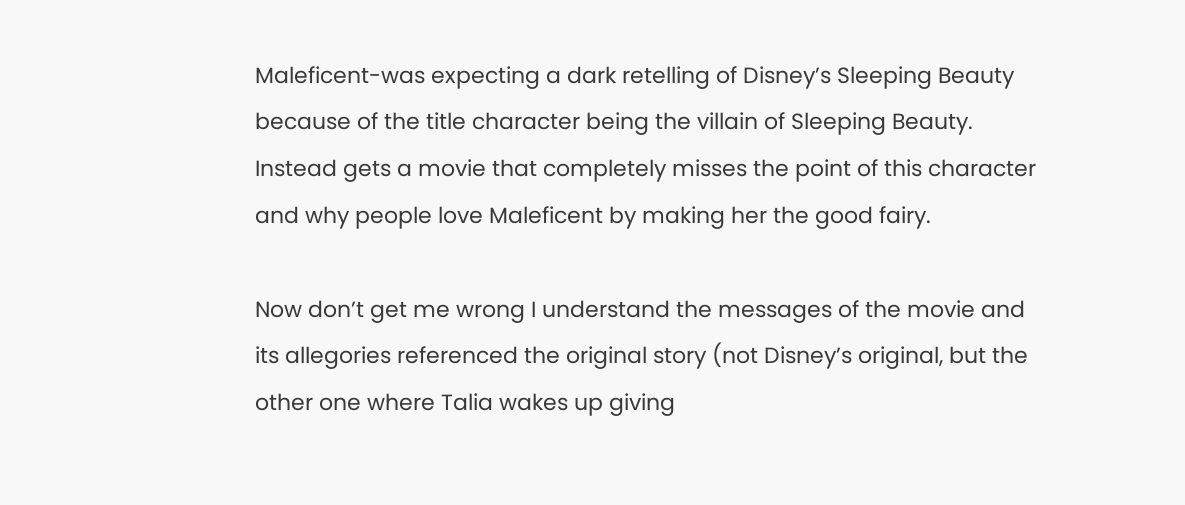Maleficent-was expecting a dark retelling of Disney’s Sleeping Beauty because of the title character being the villain of Sleeping Beauty. Instead gets a movie that completely misses the point of this character and why people love Maleficent by making her the good fairy.

Now don’t get me wrong I understand the messages of the movie and its allegories referenced the original story (not Disney’s original, but the other one where Talia wakes up giving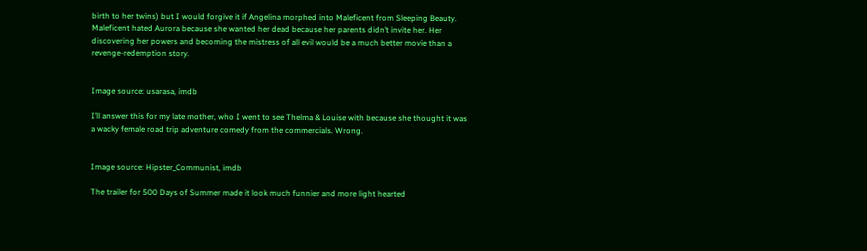birth to her twins) but I would forgive it if Angelina morphed into Maleficent from Sleeping Beauty. Maleficent hated Aurora because she wanted her dead because her parents didn’t invite her. Her discovering her powers and becoming the mistress of all evil would be a much better movie than a revenge-redemption story.


Image source: usarasa, imdb

I’ll answer this for my late mother, who I went to see Thelma & Louise with because she thought it was a wacky female road trip adventure comedy from the commercials. Wrong.


Image source: Hipster_Communist, imdb

The trailer for 500 Days of Summer made it look much funnier and more light hearted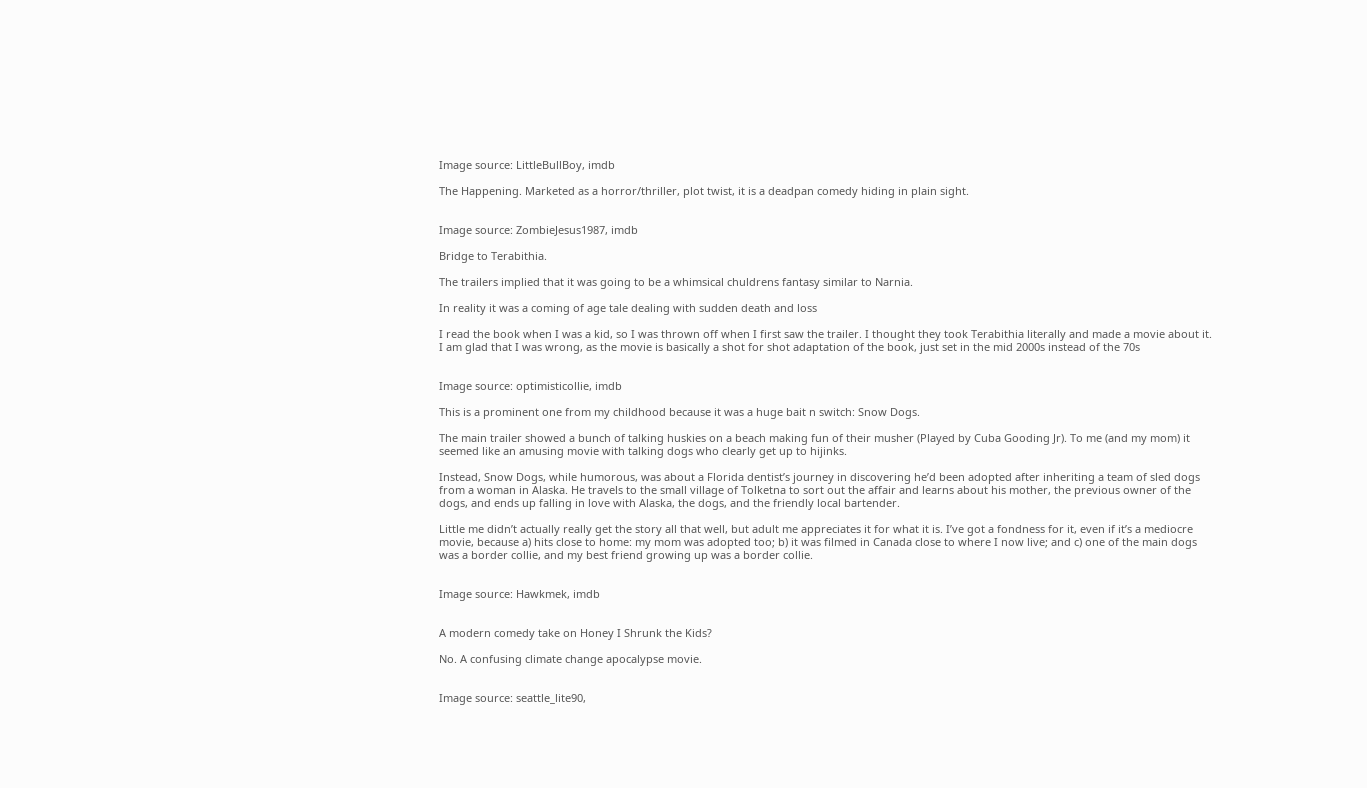Image source: LittleBullBoy, imdb

The Happening. Marketed as a horror/thriller, plot twist, it is a deadpan comedy hiding in plain sight.


Image source: ZombieJesus1987, imdb

Bridge to Terabithia.

The trailers implied that it was going to be a whimsical chuldrens fantasy similar to Narnia.

In reality it was a coming of age tale dealing with sudden death and loss

I read the book when I was a kid, so I was thrown off when I first saw the trailer. I thought they took Terabithia literally and made a movie about it. I am glad that I was wrong, as the movie is basically a shot for shot adaptation of the book, just set in the mid 2000s instead of the 70s


Image source: optimisticollie, imdb

This is a prominent one from my childhood because it was a huge bait n switch: Snow Dogs.

The main trailer showed a bunch of talking huskies on a beach making fun of their musher (Played by Cuba Gooding Jr). To me (and my mom) it seemed like an amusing movie with talking dogs who clearly get up to hijinks.

Instead, Snow Dogs, while humorous, was about a Florida dentist’s journey in discovering he’d been adopted after inheriting a team of sled dogs from a woman in Alaska. He travels to the small village of Tolketna to sort out the affair and learns about his mother, the previous owner of the dogs, and ends up falling in love with Alaska, the dogs, and the friendly local bartender.

Little me didn’t actually really get the story all that well, but adult me appreciates it for what it is. I’ve got a fondness for it, even if it’s a mediocre movie, because a) hits close to home: my mom was adopted too; b) it was filmed in Canada close to where I now live; and c) one of the main dogs was a border collie, and my best friend growing up was a border collie.


Image source: Hawkmek, imdb


A modern comedy take on Honey I Shrunk the Kids?

No. A confusing climate change apocalypse movie.


Image source: seattle_lite90,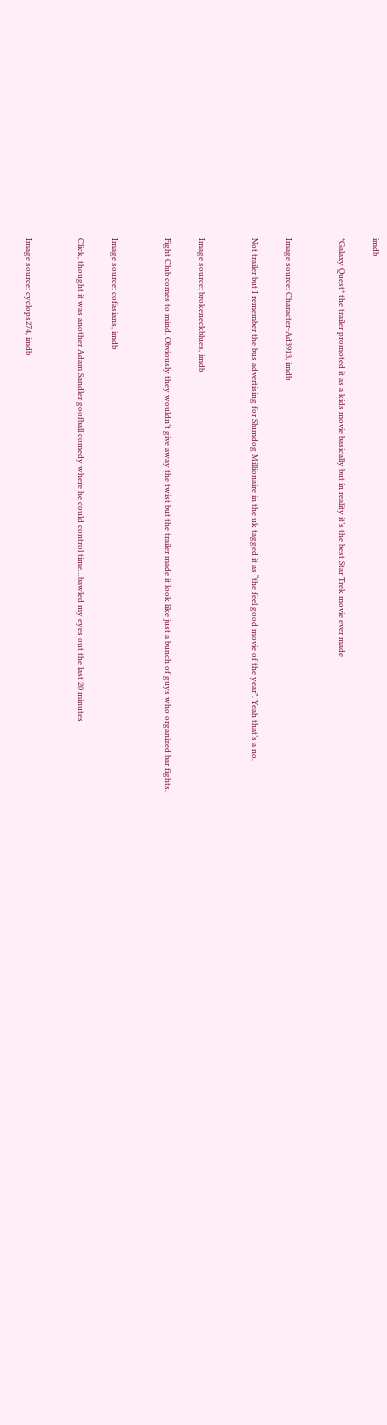imdb

*Galaxy Quest* the trailer promoted it as a kids movie basically but in reality it’s the best Star Trek movie ever made


Image source: Character-Ad3913, imdb

Not trailer but I remember the bus advertising for Slumdog Millionaire in the uk tagged it as “the feel good movie of the year”. Yeah that’s a no.


Image source: brokeneckblues, imdb

Fight Club comes to mind. Obviously they wouldn’t give away the twist but the trailer made it look like just a bunch of guys who organized bar fights.


Image source: cofasians, imdb

Click, thought it was another Adam Sandler goofball comedy where he could control time…bawled my eyes out the last 20 minutes


Image source: cyclops274, imdb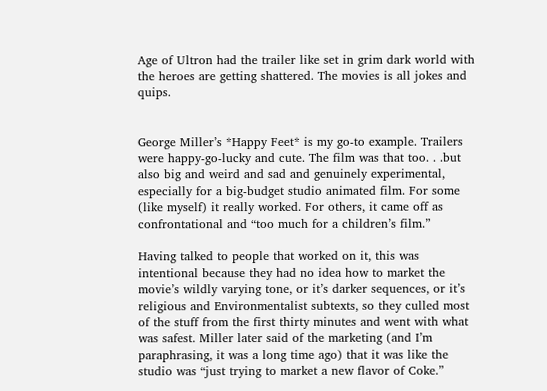Age of Ultron had the trailer like set in grim dark world with the heroes are getting shattered. The movies is all jokes and quips.


George Miller’s *Happy Feet* is my go-to example. Trailers were happy-go-lucky and cute. The film was that too. . .but also big and weird and sad and genuinely experimental, especially for a big-budget studio animated film. For some (like myself) it really worked. For others, it came off as confrontational and “too much for a children’s film.”

Having talked to people that worked on it, this was intentional because they had no idea how to market the movie’s wildly varying tone, or it’s darker sequences, or it’s religious and Environmentalist subtexts, so they culled most of the stuff from the first thirty minutes and went with what was safest. Miller later said of the marketing (and I’m paraphrasing, it was a long time ago) that it was like the studio was “just trying to market a new flavor of Coke.”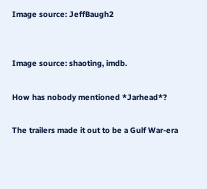Image source: JeffBaugh2


Image source: shaoting, imdb.

How has nobody mentioned *Jarhead*?

The trailers made it out to be a Gulf War-era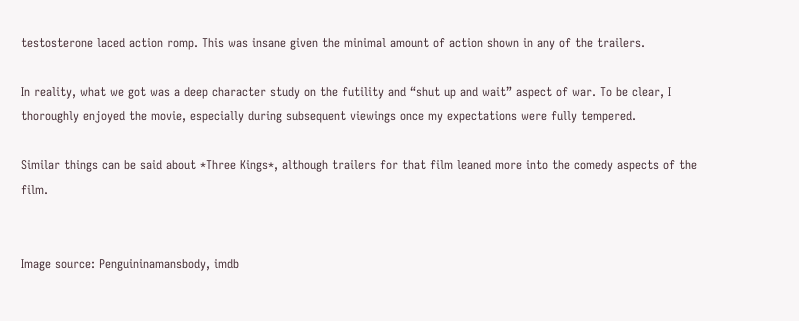testosterone laced action romp. This was insane given the minimal amount of action shown in any of the trailers.

In reality, what we got was a deep character study on the futility and “shut up and wait” aspect of war. To be clear, I thoroughly enjoyed the movie, especially during subsequent viewings once my expectations were fully tempered.

Similar things can be said about *Three Kings*, although trailers for that film leaned more into the comedy aspects of the film.


Image source: Penguininamansbody, imdb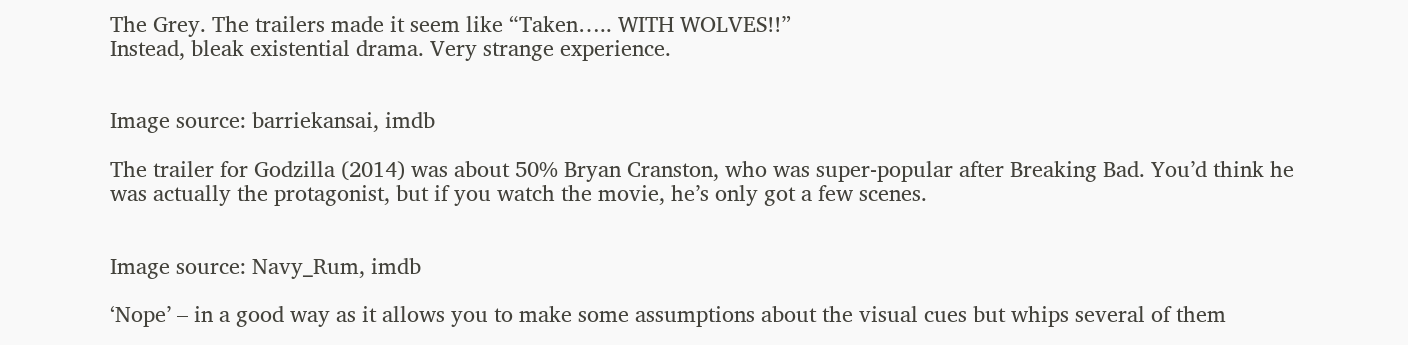The Grey. The trailers made it seem like “Taken….. WITH WOLVES!!”
Instead, bleak existential drama. Very strange experience.


Image source: barriekansai, imdb

The trailer for Godzilla (2014) was about 50% Bryan Cranston, who was super-popular after Breaking Bad. You’d think he was actually the protagonist, but if you watch the movie, he’s only got a few scenes.


Image source: Navy_Rum, imdb

‘Nope’ – in a good way as it allows you to make some assumptions about the visual cues but whips several of them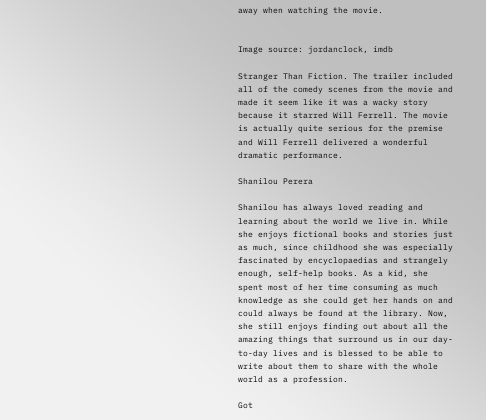away when watching the movie.


Image source: jordanclock, imdb

Stranger Than Fiction. The trailer included all of the comedy scenes from the movie and made it seem like it was a wacky story because it starred Will Ferrell. The movie is actually quite serious for the premise and Will Ferrell delivered a wonderful dramatic performance.

Shanilou Perera

Shanilou has always loved reading and learning about the world we live in. While she enjoys fictional books and stories just as much, since childhood she was especially fascinated by encyclopaedias and strangely enough, self-help books. As a kid, she spent most of her time consuming as much knowledge as she could get her hands on and could always be found at the library. Now, she still enjoys finding out about all the amazing things that surround us in our day-to-day lives and is blessed to be able to write about them to share with the whole world as a profession.

Got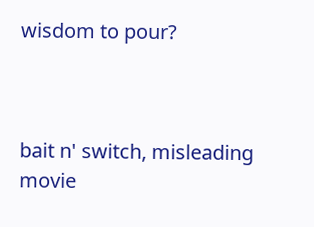wisdom to pour?



bait n' switch, misleading movie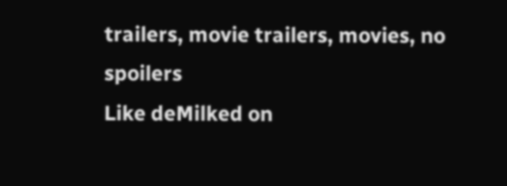trailers, movie trailers, movies, no spoilers
Like deMilked on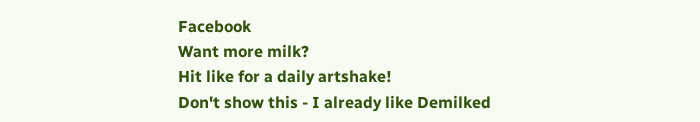Facebook
Want more milk?
Hit like for a daily artshake!
Don't show this - I already like Demilked